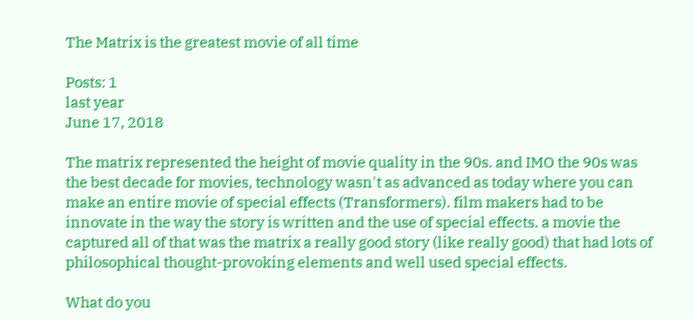The Matrix is the greatest movie of all time

Posts: 1
last year
June 17, 2018

The matrix represented the height of movie quality in the 90s. and IMO the 90s was the best decade for movies, technology wasn't as advanced as today where you can make an entire movie of special effects (Transformers). film makers had to be innovate in the way the story is written and the use of special effects. a movie the captured all of that was the matrix a really good story (like really good) that had lots of philosophical thought-provoking elements and well used special effects.

What do you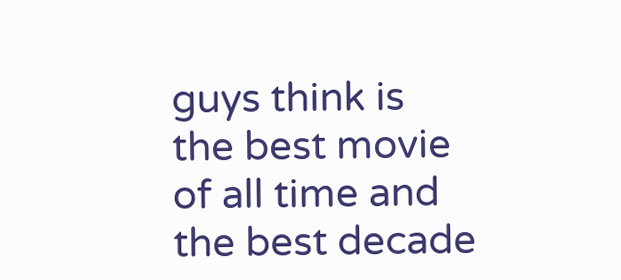guys think is the best movie of all time and the best decade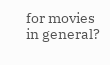for movies in general?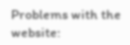Problems with the website: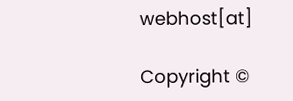webhost[at]

Copyright ©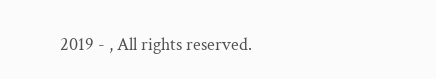2019 - , All rights reserved.